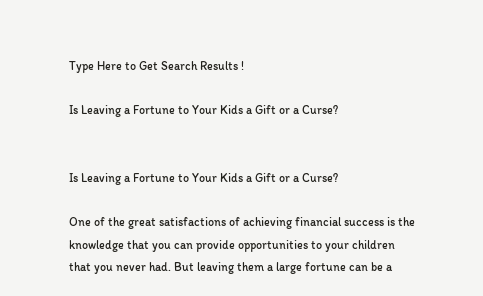Type Here to Get Search Results !

Is Leaving a Fortune to Your Kids a Gift or a Curse?


Is Leaving a Fortune to Your Kids a Gift or a Curse?

One of the great satisfactions of achieving financial success is the knowledge that you can provide opportunities to your children that you never had. But leaving them a large fortune can be a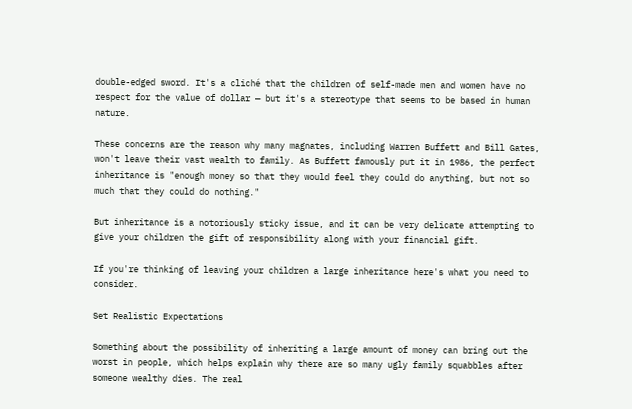double-edged sword. It's a cliché that the children of self-made men and women have no respect for the value of dollar — but it's a stereotype that seems to be based in human nature.

These concerns are the reason why many magnates, including Warren Buffett and Bill Gates, won't leave their vast wealth to family. As Buffett famously put it in 1986, the perfect inheritance is "enough money so that they would feel they could do anything, but not so much that they could do nothing."

But inheritance is a notoriously sticky issue, and it can be very delicate attempting to give your children the gift of responsibility along with your financial gift.

If you're thinking of leaving your children a large inheritance here's what you need to consider.

Set Realistic Expectations

Something about the possibility of inheriting a large amount of money can bring out the worst in people, which helps explain why there are so many ugly family squabbles after someone wealthy dies. The real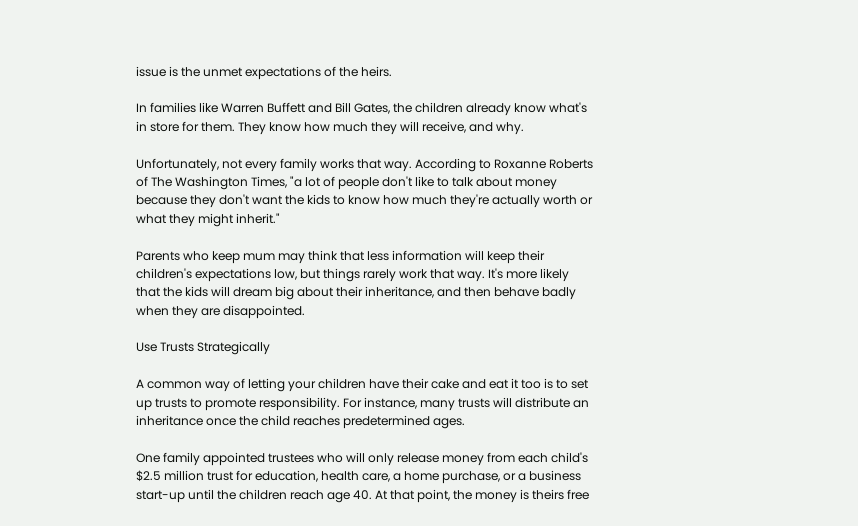issue is the unmet expectations of the heirs.

In families like Warren Buffett and Bill Gates, the children already know what's in store for them. They know how much they will receive, and why.

Unfortunately, not every family works that way. According to Roxanne Roberts of The Washington Times, "a lot of people don't like to talk about money because they don't want the kids to know how much they're actually worth or what they might inherit."

Parents who keep mum may think that less information will keep their children's expectations low, but things rarely work that way. It's more likely that the kids will dream big about their inheritance, and then behave badly when they are disappointed.

Use Trusts Strategically

A common way of letting your children have their cake and eat it too is to set up trusts to promote responsibility. For instance, many trusts will distribute an inheritance once the child reaches predetermined ages.

One family appointed trustees who will only release money from each child's $2.5 million trust for education, health care, a home purchase, or a business start-up until the children reach age 40. At that point, the money is theirs free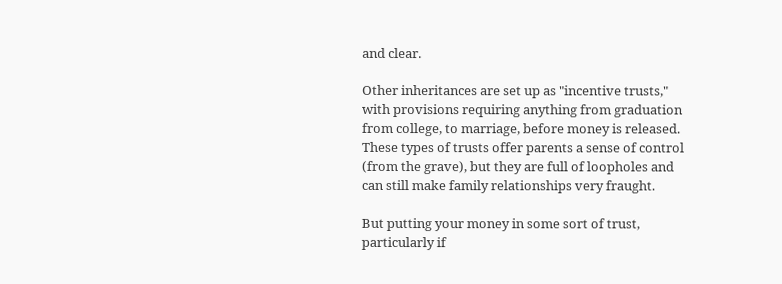and clear.

Other inheritances are set up as "incentive trusts," with provisions requiring anything from graduation from college, to marriage, before money is released. These types of trusts offer parents a sense of control (from the grave), but they are full of loopholes and can still make family relationships very fraught.

But putting your money in some sort of trust, particularly if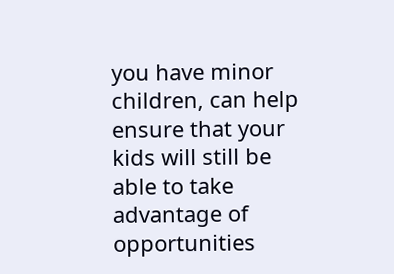you have minor children, can help ensure that your kids will still be able to take advantage of opportunities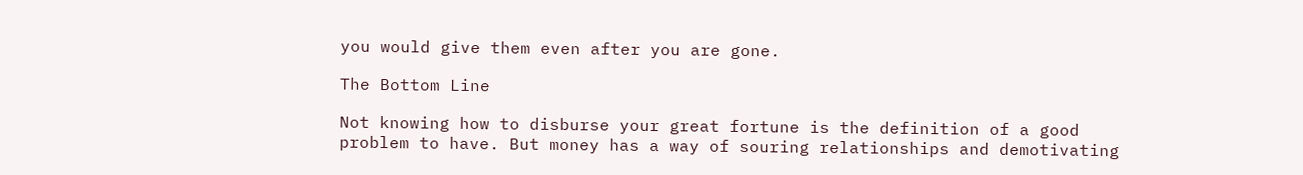you would give them even after you are gone.

The Bottom Line

Not knowing how to disburse your great fortune is the definition of a good problem to have. But money has a way of souring relationships and demotivating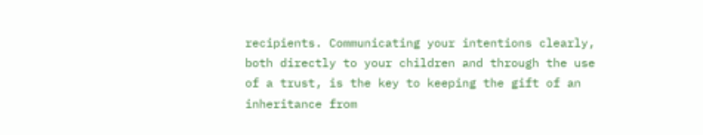recipients. Communicating your intentions clearly, both directly to your children and through the use of a trust, is the key to keeping the gift of an inheritance from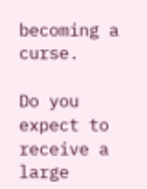becoming a curse.

Do you expect to receive a large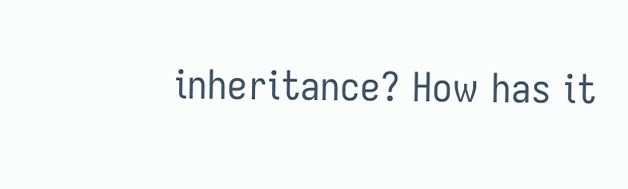inheritance? How has it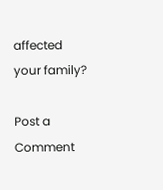affected your family?

Post a Comment